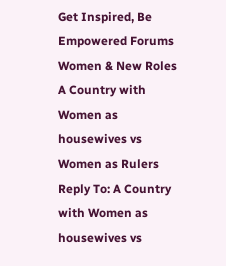Get Inspired, Be Empowered Forums Women & New Roles A Country with Women as housewives vs Women as Rulers Reply To: A Country with Women as housewives vs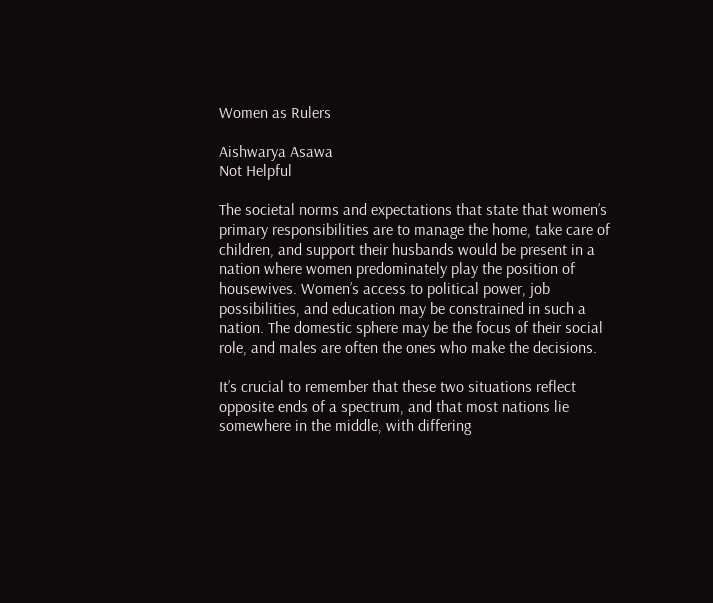Women as Rulers

Aishwarya Asawa
Not Helpful

The societal norms and expectations that state that women’s primary responsibilities are to manage the home, take care of children, and support their husbands would be present in a nation where women predominately play the position of housewives. Women’s access to political power, job possibilities, and education may be constrained in such a nation. The domestic sphere may be the focus of their social role, and males are often the ones who make the decisions.

It’s crucial to remember that these two situations reflect opposite ends of a spectrum, and that most nations lie somewhere in the middle, with differing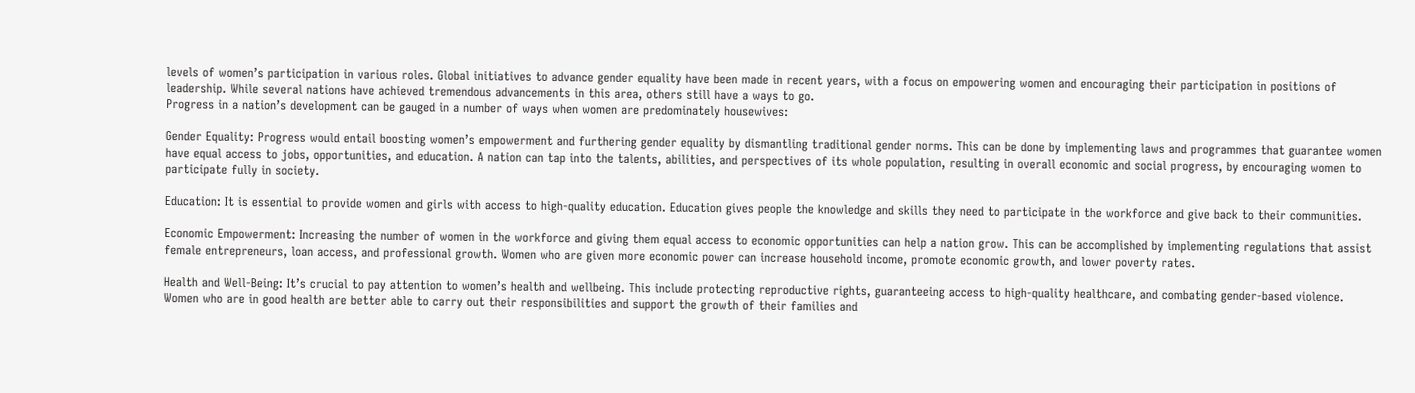levels of women’s participation in various roles. Global initiatives to advance gender equality have been made in recent years, with a focus on empowering women and encouraging their participation in positions of leadership. While several nations have achieved tremendous advancements in this area, others still have a ways to go.
Progress in a nation’s development can be gauged in a number of ways when women are predominately housewives:

Gender Equality: Progress would entail boosting women’s empowerment and furthering gender equality by dismantling traditional gender norms. This can be done by implementing laws and programmes that guarantee women have equal access to jobs, opportunities, and education. A nation can tap into the talents, abilities, and perspectives of its whole population, resulting in overall economic and social progress, by encouraging women to participate fully in society.

Education: It is essential to provide women and girls with access to high-quality education. Education gives people the knowledge and skills they need to participate in the workforce and give back to their communities.

Economic Empowerment: Increasing the number of women in the workforce and giving them equal access to economic opportunities can help a nation grow. This can be accomplished by implementing regulations that assist female entrepreneurs, loan access, and professional growth. Women who are given more economic power can increase household income, promote economic growth, and lower poverty rates.

Health and Well-Being: It’s crucial to pay attention to women’s health and wellbeing. This include protecting reproductive rights, guaranteeing access to high-quality healthcare, and combating gender-based violence. Women who are in good health are better able to carry out their responsibilities and support the growth of their families and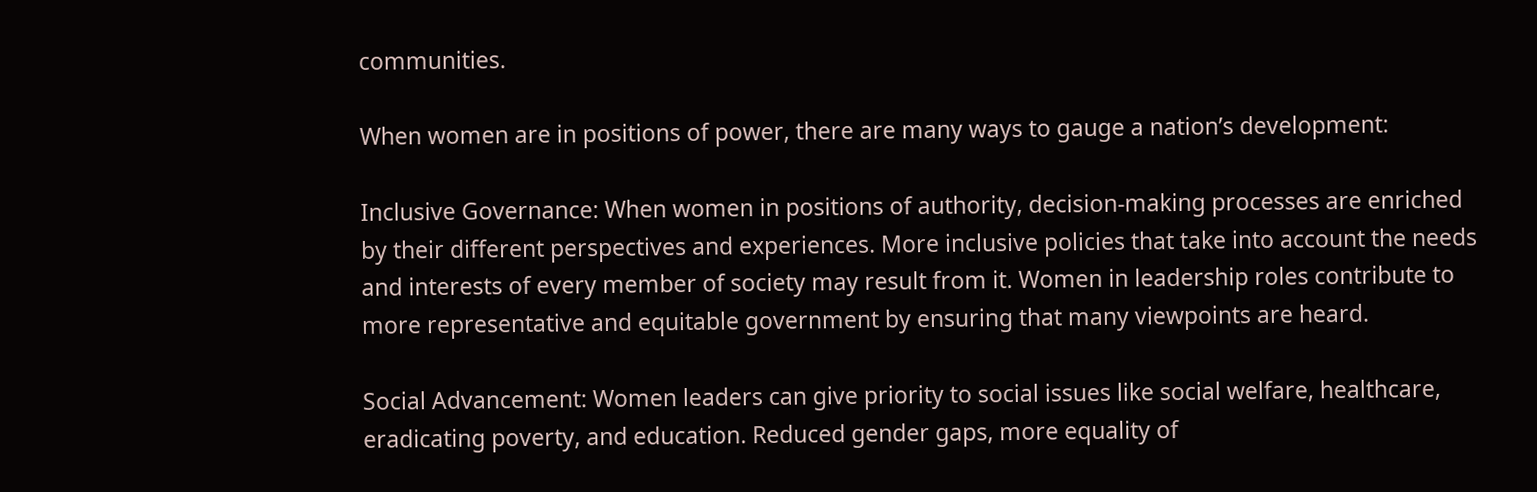communities.

When women are in positions of power, there are many ways to gauge a nation’s development:

Inclusive Governance: When women in positions of authority, decision-making processes are enriched by their different perspectives and experiences. More inclusive policies that take into account the needs and interests of every member of society may result from it. Women in leadership roles contribute to more representative and equitable government by ensuring that many viewpoints are heard.

Social Advancement: Women leaders can give priority to social issues like social welfare, healthcare, eradicating poverty, and education. Reduced gender gaps, more equality of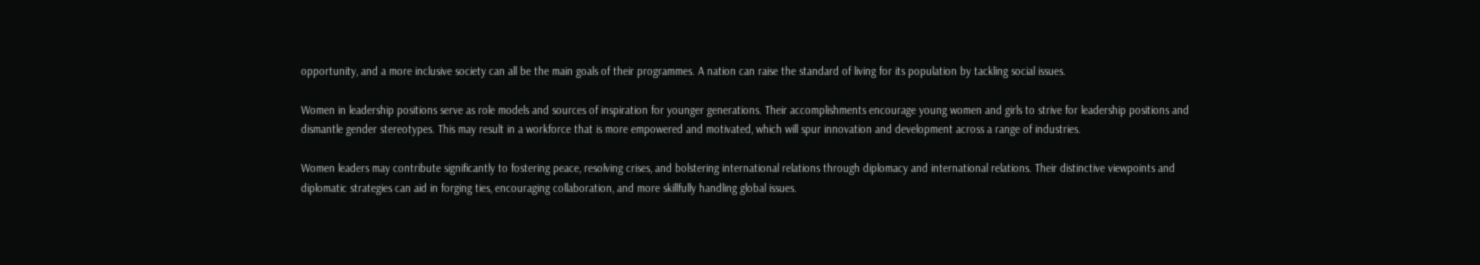opportunity, and a more inclusive society can all be the main goals of their programmes. A nation can raise the standard of living for its population by tackling social issues.

Women in leadership positions serve as role models and sources of inspiration for younger generations. Their accomplishments encourage young women and girls to strive for leadership positions and dismantle gender stereotypes. This may result in a workforce that is more empowered and motivated, which will spur innovation and development across a range of industries.

Women leaders may contribute significantly to fostering peace, resolving crises, and bolstering international relations through diplomacy and international relations. Their distinctive viewpoints and diplomatic strategies can aid in forging ties, encouraging collaboration, and more skillfully handling global issues.